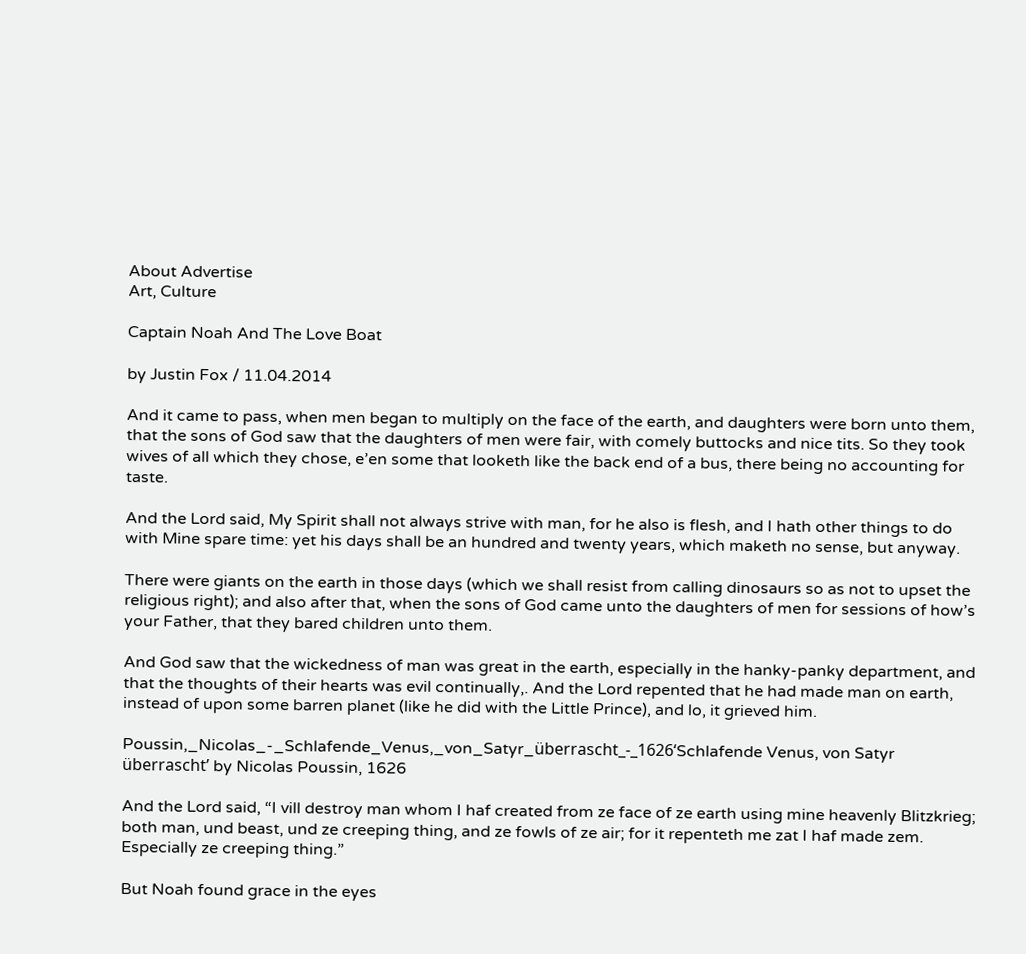About Advertise
Art, Culture

Captain Noah And The Love Boat

by Justin Fox / 11.04.2014

And it came to pass, when men began to multiply on the face of the earth, and daughters were born unto them, that the sons of God saw that the daughters of men were fair, with comely buttocks and nice tits. So they took wives of all which they chose, e’en some that looketh like the back end of a bus, there being no accounting for taste.

And the Lord said, My Spirit shall not always strive with man, for he also is flesh, and I hath other things to do with Mine spare time: yet his days shall be an hundred and twenty years, which maketh no sense, but anyway.

There were giants on the earth in those days (which we shall resist from calling dinosaurs so as not to upset the religious right); and also after that, when the sons of God came unto the daughters of men for sessions of how’s your Father, that they bared children unto them.

And God saw that the wickedness of man was great in the earth, especially in the hanky-panky department, and that the thoughts of their hearts was evil continually,. And the Lord repented that he had made man on earth, instead of upon some barren planet (like he did with the Little Prince), and lo, it grieved him.

Poussin,_Nicolas_-_Schlafende_Venus,_von_Satyr_überrascht_-_1626‘Schlafende Venus, von Satyr überrascht’ by Nicolas Poussin, 1626

And the Lord said, “I vill destroy man whom I haf created from ze face of ze earth using mine heavenly Blitzkrieg; both man, und beast, und ze creeping thing, and ze fowls of ze air; for it repenteth me zat I haf made zem. Especially ze creeping thing.”

But Noah found grace in the eyes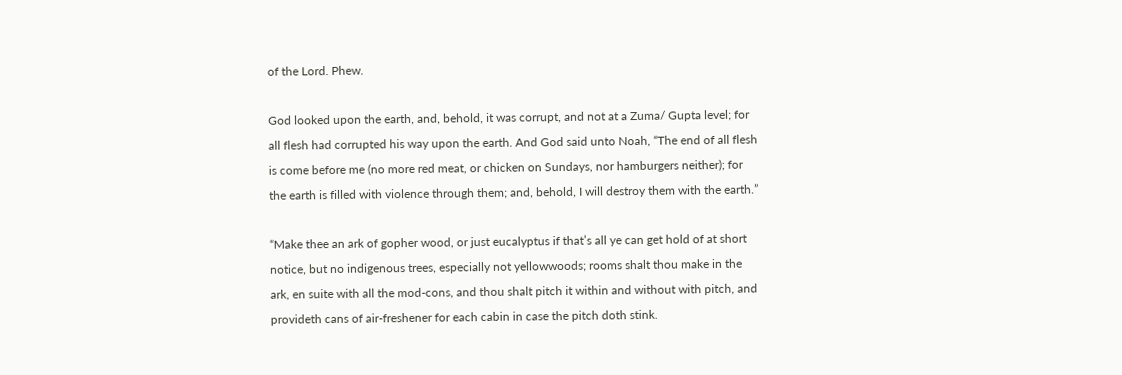of the Lord. Phew.

God looked upon the earth, and, behold, it was corrupt, and not at a Zuma/ Gupta level; for all flesh had corrupted his way upon the earth. And God said unto Noah, “The end of all flesh is come before me (no more red meat, or chicken on Sundays, nor hamburgers neither); for the earth is filled with violence through them; and, behold, I will destroy them with the earth.”

“Make thee an ark of gopher wood, or just eucalyptus if that’s all ye can get hold of at short notice, but no indigenous trees, especially not yellowwoods; rooms shalt thou make in the ark, en suite with all the mod-cons, and thou shalt pitch it within and without with pitch, and provideth cans of air-freshener for each cabin in case the pitch doth stink.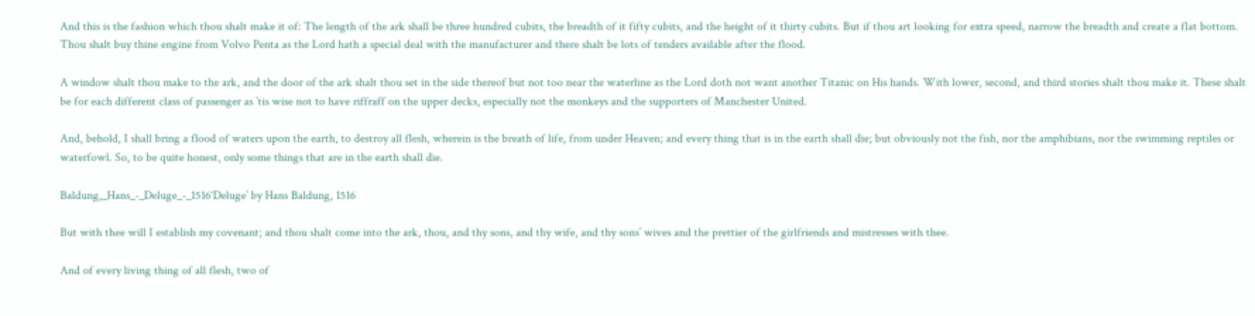And this is the fashion which thou shalt make it of: The length of the ark shall be three hundred cubits, the breadth of it fifty cubits, and the height of it thirty cubits. But if thou art looking for extra speed, narrow the breadth and create a flat bottom. Thou shalt buy thine engine from Volvo Penta as the Lord hath a special deal with the manufacturer and there shalt be lots of tenders available after the flood.

A window shalt thou make to the ark, and the door of the ark shalt thou set in the side thereof but not too near the waterline as the Lord doth not want another Titanic on His hands. With lower, second, and third stories shalt thou make it. These shalt be for each different class of passenger as ’tis wise not to have riffraff on the upper decks, especially not the monkeys and the supporters of Manchester United.

And, behold, I shall bring a flood of waters upon the earth, to destroy all flesh, wherein is the breath of life, from under Heaven; and every thing that is in the earth shall die; but obviously not the fish, nor the amphibians, nor the swimming reptiles or waterfowl. So, to be quite honest, only some things that are in the earth shall die.

Baldung,_Hans_-_Deluge_-_1516‘Deluge’ by Hans Baldung, 1516

But with thee will I establish my covenant; and thou shalt come into the ark, thou, and thy sons, and thy wife, and thy sons’ wives and the prettier of the girlfriends and mistresses with thee.

And of every living thing of all flesh, two of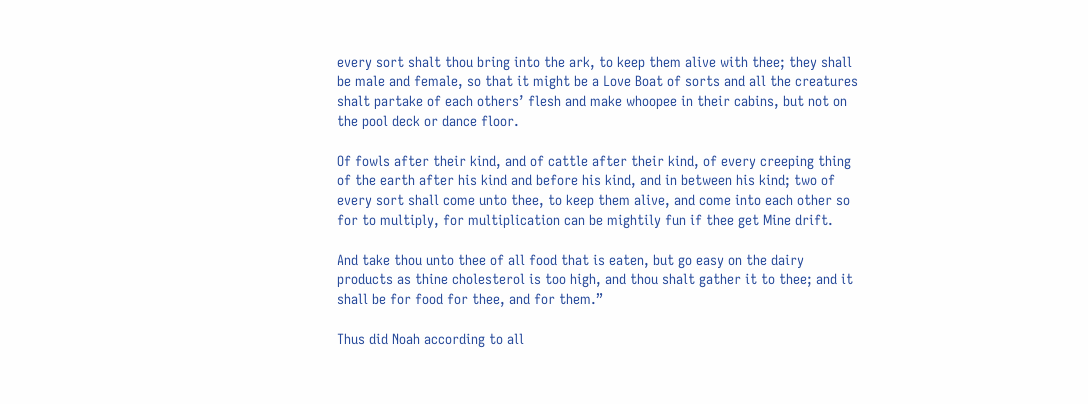every sort shalt thou bring into the ark, to keep them alive with thee; they shall be male and female, so that it might be a Love Boat of sorts and all the creatures shalt partake of each others’ flesh and make whoopee in their cabins, but not on the pool deck or dance floor.

Of fowls after their kind, and of cattle after their kind, of every creeping thing of the earth after his kind and before his kind, and in between his kind; two of every sort shall come unto thee, to keep them alive, and come into each other so for to multiply, for multiplication can be mightily fun if thee get Mine drift.

And take thou unto thee of all food that is eaten, but go easy on the dairy products as thine cholesterol is too high, and thou shalt gather it to thee; and it shall be for food for thee, and for them.”

Thus did Noah according to all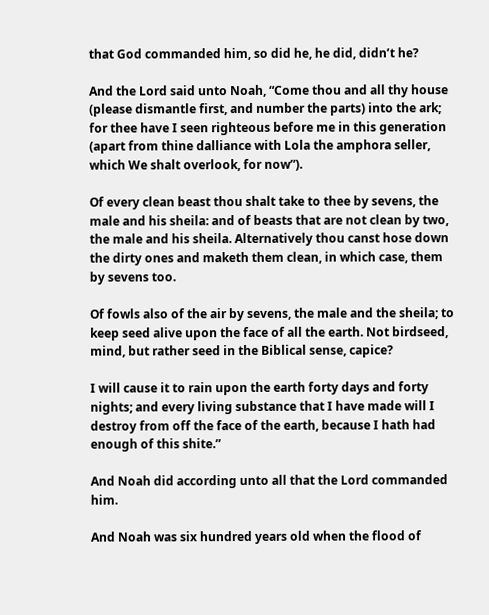that God commanded him, so did he, he did, didn’t he?

And the Lord said unto Noah, “Come thou and all thy house (please dismantle first, and number the parts) into the ark; for thee have I seen righteous before me in this generation (apart from thine dalliance with Lola the amphora seller, which We shalt overlook, for now”).

Of every clean beast thou shalt take to thee by sevens, the male and his sheila: and of beasts that are not clean by two, the male and his sheila. Alternatively thou canst hose down the dirty ones and maketh them clean, in which case, them by sevens too.

Of fowls also of the air by sevens, the male and the sheila; to keep seed alive upon the face of all the earth. Not birdseed, mind, but rather seed in the Biblical sense, capice?

I will cause it to rain upon the earth forty days and forty nights; and every living substance that I have made will I destroy from off the face of the earth, because I hath had enough of this shite.”

And Noah did according unto all that the Lord commanded him.

And Noah was six hundred years old when the flood of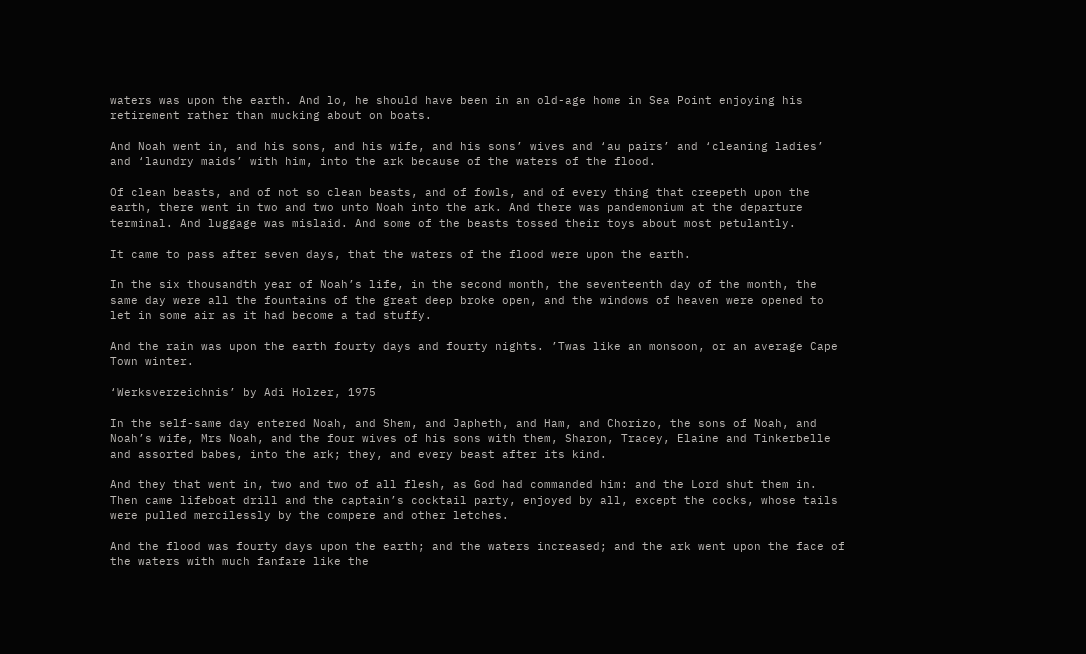waters was upon the earth. And lo, he should have been in an old-age home in Sea Point enjoying his retirement rather than mucking about on boats.

And Noah went in, and his sons, and his wife, and his sons’ wives and ‘au pairs’ and ‘cleaning ladies’ and ‘laundry maids’ with him, into the ark because of the waters of the flood.

Of clean beasts, and of not so clean beasts, and of fowls, and of every thing that creepeth upon the earth, there went in two and two unto Noah into the ark. And there was pandemonium at the departure terminal. And luggage was mislaid. And some of the beasts tossed their toys about most petulantly.

It came to pass after seven days, that the waters of the flood were upon the earth.

In the six thousandth year of Noah’s life, in the second month, the seventeenth day of the month, the same day were all the fountains of the great deep broke open, and the windows of heaven were opened to let in some air as it had become a tad stuffy.

And the rain was upon the earth fourty days and fourty nights. ’Twas like an monsoon, or an average Cape Town winter.

‘Werksverzeichnis’ by Adi Holzer, 1975

In the self-same day entered Noah, and Shem, and Japheth, and Ham, and Chorizo, the sons of Noah, and Noah’s wife, Mrs Noah, and the four wives of his sons with them, Sharon, Tracey, Elaine and Tinkerbelle and assorted babes, into the ark; they, and every beast after its kind.

And they that went in, two and two of all flesh, as God had commanded him: and the Lord shut them in. Then came lifeboat drill and the captain’s cocktail party, enjoyed by all, except the cocks, whose tails were pulled mercilessly by the compere and other letches.

And the flood was fourty days upon the earth; and the waters increased; and the ark went upon the face of the waters with much fanfare like the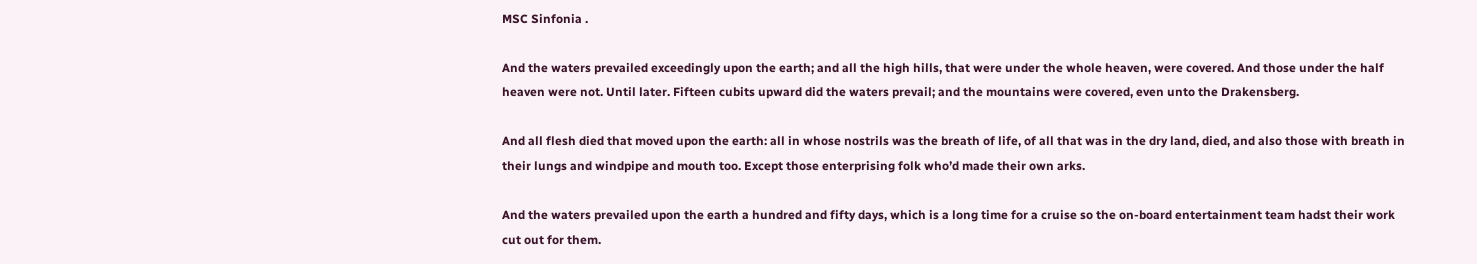MSC Sinfonia .

And the waters prevailed exceedingly upon the earth; and all the high hills, that were under the whole heaven, were covered. And those under the half heaven were not. Until later. Fifteen cubits upward did the waters prevail; and the mountains were covered, even unto the Drakensberg.

And all flesh died that moved upon the earth: all in whose nostrils was the breath of life, of all that was in the dry land, died, and also those with breath in their lungs and windpipe and mouth too. Except those enterprising folk who’d made their own arks.

And the waters prevailed upon the earth a hundred and fifty days, which is a long time for a cruise so the on-board entertainment team hadst their work cut out for them.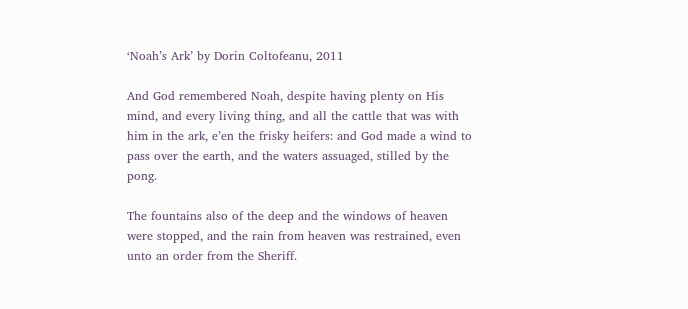‘Noah’s Ark’ by Dorin Coltofeanu, 2011

And God remembered Noah, despite having plenty on His mind, and every living thing, and all the cattle that was with him in the ark, e’en the frisky heifers: and God made a wind to pass over the earth, and the waters assuaged, stilled by the pong.

The fountains also of the deep and the windows of heaven were stopped, and the rain from heaven was restrained, even unto an order from the Sheriff.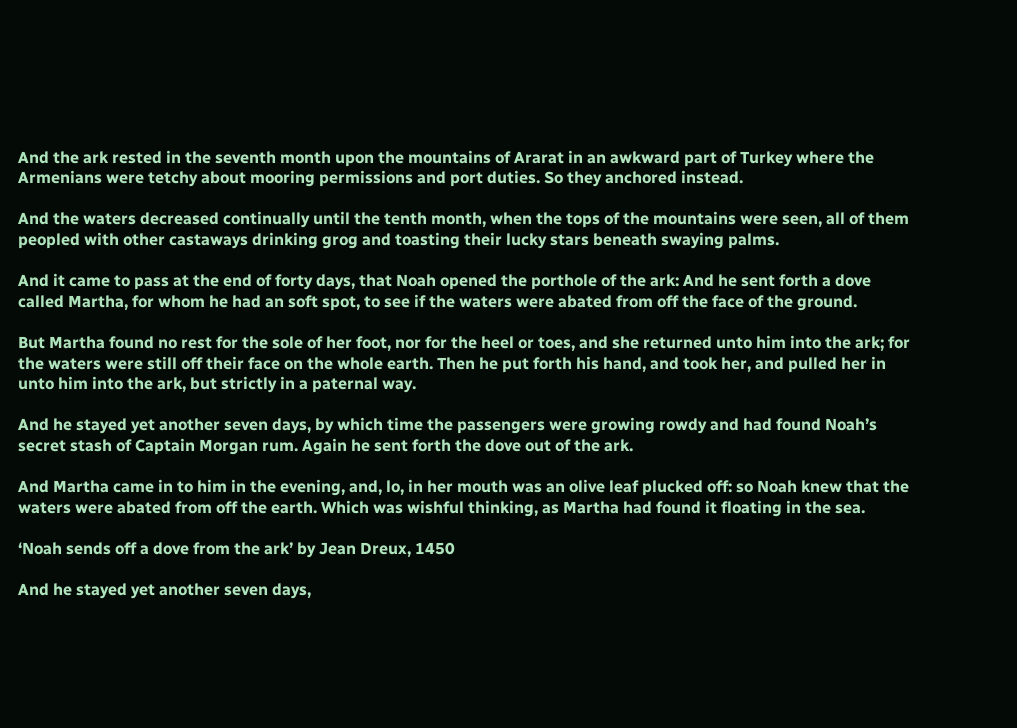And the ark rested in the seventh month upon the mountains of Ararat in an awkward part of Turkey where the Armenians were tetchy about mooring permissions and port duties. So they anchored instead.

And the waters decreased continually until the tenth month, when the tops of the mountains were seen, all of them peopled with other castaways drinking grog and toasting their lucky stars beneath swaying palms.

And it came to pass at the end of forty days, that Noah opened the porthole of the ark: And he sent forth a dove called Martha, for whom he had an soft spot, to see if the waters were abated from off the face of the ground.

But Martha found no rest for the sole of her foot, nor for the heel or toes, and she returned unto him into the ark; for the waters were still off their face on the whole earth. Then he put forth his hand, and took her, and pulled her in unto him into the ark, but strictly in a paternal way.

And he stayed yet another seven days, by which time the passengers were growing rowdy and had found Noah’s secret stash of Captain Morgan rum. Again he sent forth the dove out of the ark.

And Martha came in to him in the evening, and, lo, in her mouth was an olive leaf plucked off: so Noah knew that the waters were abated from off the earth. Which was wishful thinking, as Martha had found it floating in the sea.

‘Noah sends off a dove from the ark’ by Jean Dreux, 1450

And he stayed yet another seven days,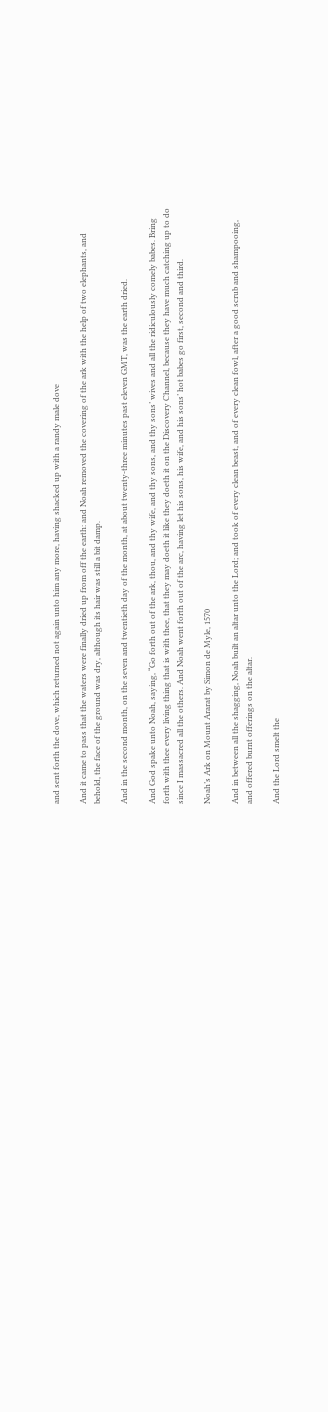and sent forth the dove, which returned not again unto him any more, having shacked up with a randy male dove

And it came to pass that the waters were finally dried up from off the earth: and Noah removed the covering of the ark with the help of two elephants, and behold, the face of the ground was dry, although its hair was still a bit damp.

And in the second month, on the seven and twentieth day of the month, at about twenty-three minutes past eleven GMT, was the earth dried.

And God spake unto Noah, saying, “Go forth out of the ark, thou, and thy wife, and thy sons, and thy sons’ wives and all the ridiculously comely babes. Bring forth with thee every living thing that is with thee, that they may doeth it like they doeth it on the Discovery Channel, because they have much catching up to do since I massacred all the others. And Noah went forth out of the arc, having let his sons, his wife, and his sons’ hot babes go first, second and third.

Noah’s Ark on Mount Ararat by Simon de Myle, 1570

And in between all the shagging, Noah built an altar unto the Lord; and took of every clean beast, and of every clean fowl, after a good scrub and shampooing, and offered burnt offerings on the altar.

And the Lord smelt the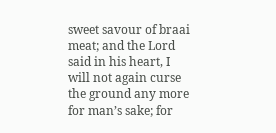sweet savour of braai meat; and the Lord said in his heart, I will not again curse the ground any more for man’s sake; for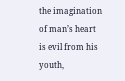the imagination of man’s heart is evil from his youth,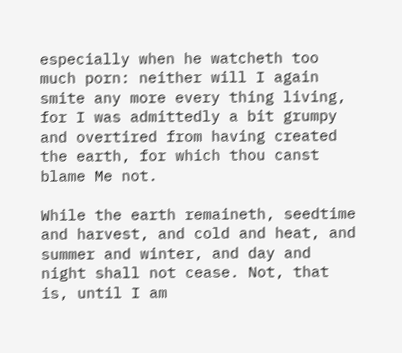especially when he watcheth too much porn: neither will I again smite any more every thing living, for I was admittedly a bit grumpy and overtired from having created the earth, for which thou canst blame Me not.

While the earth remaineth, seedtime and harvest, and cold and heat, and summer and winter, and day and night shall not cease. Not, that is, until I am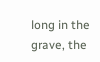long in the grave, the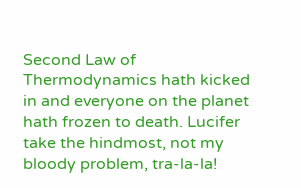Second Law of Thermodynamics hath kicked in and everyone on the planet hath frozen to death. Lucifer take the hindmost, not my bloody problem, tra-la-la!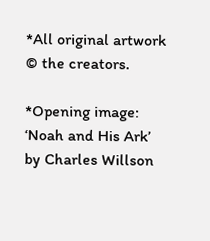*All original artwork © the creators.

*Opening image: ‘Noah and His Ark’ by Charles Willson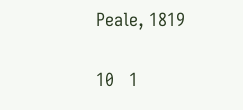Peale, 1819


10   1